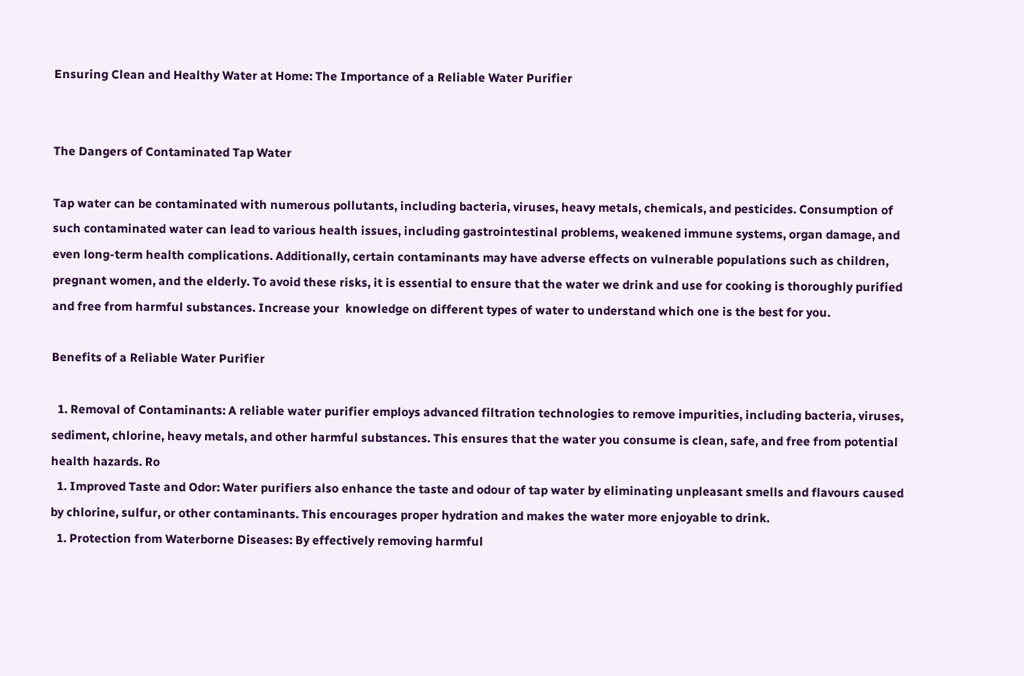Ensuring Clean and Healthy Water at Home: The Importance of a Reliable Water Purifier


The Dangers of Contaminated Tap Water

Tap water can be contaminated with numerous pollutants, including bacteria, viruses, heavy metals, chemicals, and pesticides. Consumption of such contaminated water can lead to various health issues, including gastrointestinal problems, weakened immune systems, organ damage, and even long-term health complications. Additionally, certain contaminants may have adverse effects on vulnerable populations such as children, pregnant women, and the elderly. To avoid these risks, it is essential to ensure that the water we drink and use for cooking is thoroughly purified and free from harmful substances. Increase your  knowledge on different types of water to understand which one is the best for you.

Benefits of a Reliable Water Purifier

  1. Removal of Contaminants: A reliable water purifier employs advanced filtration technologies to remove impurities, including bacteria, viruses, sediment, chlorine, heavy metals, and other harmful substances. This ensures that the water you consume is clean, safe, and free from potential health hazards. Ro
  1. Improved Taste and Odor: Water purifiers also enhance the taste and odour of tap water by eliminating unpleasant smells and flavours caused by chlorine, sulfur, or other contaminants. This encourages proper hydration and makes the water more enjoyable to drink.
  1. Protection from Waterborne Diseases: By effectively removing harmful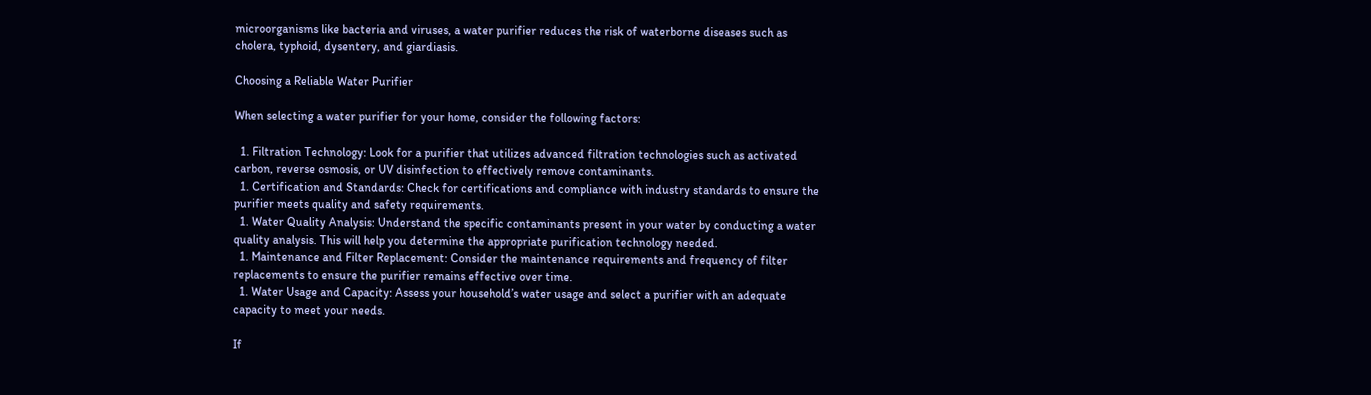microorganisms like bacteria and viruses, a water purifier reduces the risk of waterborne diseases such as cholera, typhoid, dysentery, and giardiasis.

Choosing a Reliable Water Purifier

When selecting a water purifier for your home, consider the following factors:

  1. Filtration Technology: Look for a purifier that utilizes advanced filtration technologies such as activated carbon, reverse osmosis, or UV disinfection to effectively remove contaminants.
  1. Certification and Standards: Check for certifications and compliance with industry standards to ensure the purifier meets quality and safety requirements.
  1. Water Quality Analysis: Understand the specific contaminants present in your water by conducting a water quality analysis. This will help you determine the appropriate purification technology needed.
  1. Maintenance and Filter Replacement: Consider the maintenance requirements and frequency of filter replacements to ensure the purifier remains effective over time.
  1. Water Usage and Capacity: Assess your household’s water usage and select a purifier with an adequate capacity to meet your needs.

If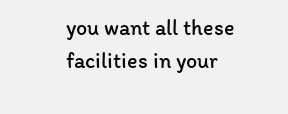you want all these facilities in your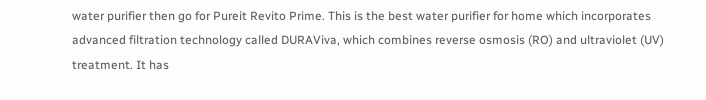water purifier then go for Pureit Revito Prime. This is the best water purifier for home which incorporates advanced filtration technology called DURAViva, which combines reverse osmosis (RO) and ultraviolet (UV) treatment. It has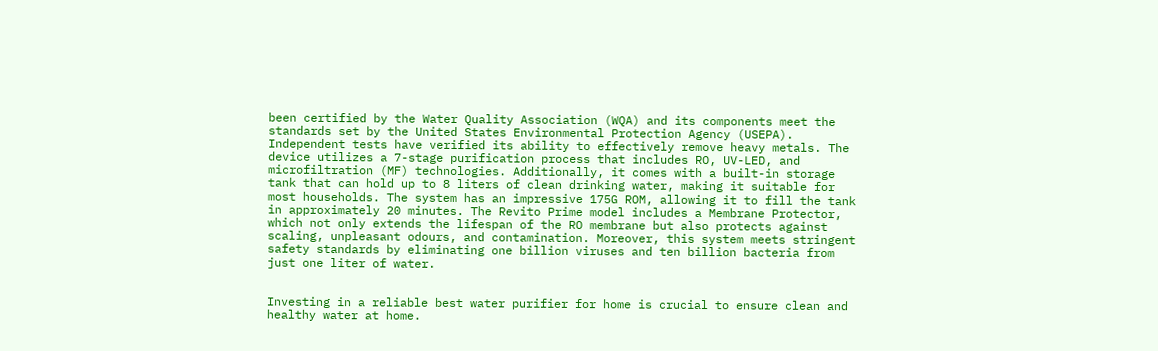been certified by the Water Quality Association (WQA) and its components meet the standards set by the United States Environmental Protection Agency (USEPA). Independent tests have verified its ability to effectively remove heavy metals. The device utilizes a 7-stage purification process that includes RO, UV-LED, and microfiltration (MF) technologies. Additionally, it comes with a built-in storage tank that can hold up to 8 liters of clean drinking water, making it suitable for most households. The system has an impressive 175G ROM, allowing it to fill the tank in approximately 20 minutes. The Revito Prime model includes a Membrane Protector, which not only extends the lifespan of the RO membrane but also protects against scaling, unpleasant odours, and contamination. Moreover, this system meets stringent safety standards by eliminating one billion viruses and ten billion bacteria from just one liter of water.


Investing in a reliable best water purifier for home is crucial to ensure clean and healthy water at home.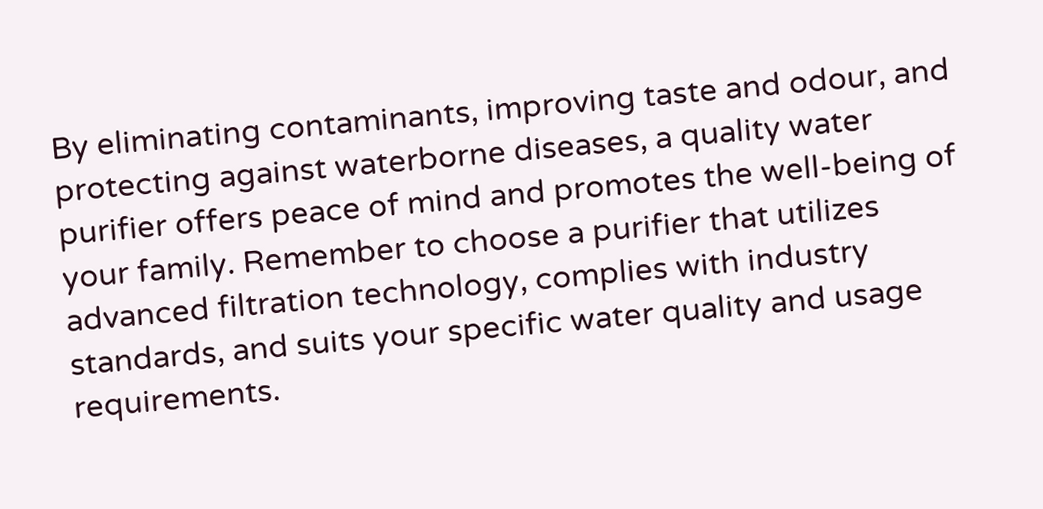By eliminating contaminants, improving taste and odour, and protecting against waterborne diseases, a quality water purifier offers peace of mind and promotes the well-being of your family. Remember to choose a purifier that utilizes advanced filtration technology, complies with industry standards, and suits your specific water quality and usage requirements.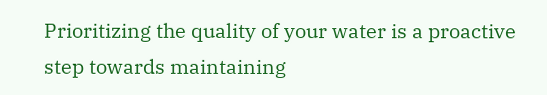Prioritizing the quality of your water is a proactive step towards maintaining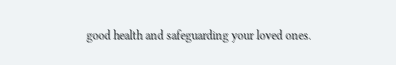good health and safeguarding your loved ones.